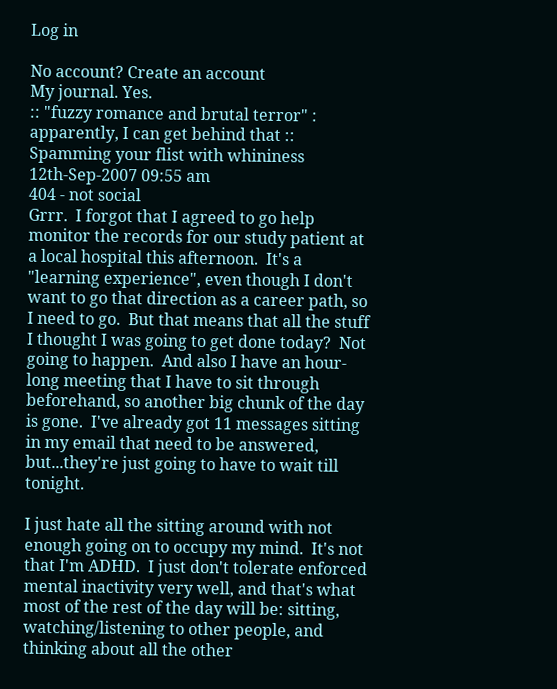Log in

No account? Create an account
My journal. Yes.
:: "fuzzy romance and brutal terror" : apparently, I can get behind that ::
Spamming your flist with whininess
12th-Sep-2007 09:55 am
404 - not social
Grrr.  I forgot that I agreed to go help monitor the records for our study patient at a local hospital this afternoon.  It's a "learning experience", even though I don't want to go that direction as a career path, so I need to go.  But that means that all the stuff I thought I was going to get done today?  Not going to happen.  And also I have an hour-long meeting that I have to sit through beforehand, so another big chunk of the day is gone.  I've already got 11 messages sitting in my email that need to be answered, but...they're just going to have to wait till tonight.

I just hate all the sitting around with not enough going on to occupy my mind.  It's not that I'm ADHD.  I just don't tolerate enforced mental inactivity very well, and that's what most of the rest of the day will be: sitting, watching/listening to other people, and thinking about all the other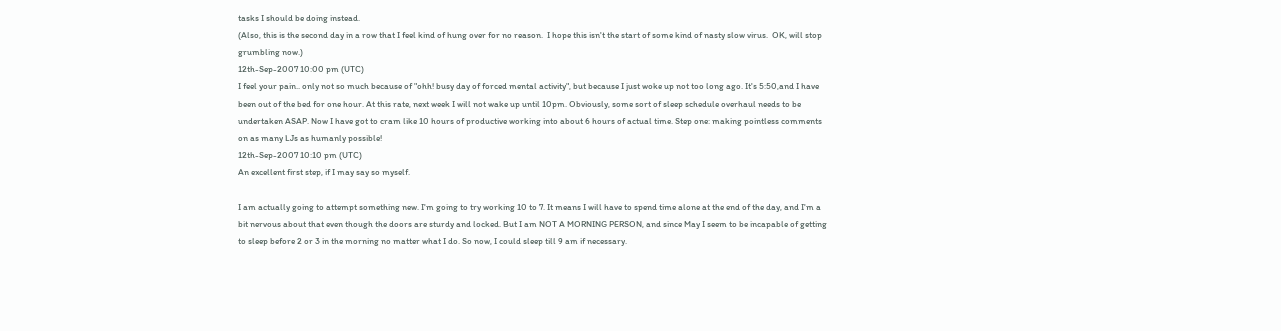tasks I should be doing instead.
(Also, this is the second day in a row that I feel kind of hung over for no reason.  I hope this isn't the start of some kind of nasty slow virus.  OK, will stop grumbling now.)
12th-Sep-2007 10:00 pm (UTC)
I feel your pain.. only not so much because of "ohh! busy day of forced mental activity", but because I just woke up not too long ago. It's 5:50,and I have been out of the bed for one hour. At this rate, next week I will not wake up until 10pm. Obviously, some sort of sleep schedule overhaul needs to be undertaken ASAP. Now I have got to cram like 10 hours of productive working into about 6 hours of actual time. Step one: making pointless comments on as many LJs as humanly possible!
12th-Sep-2007 10:10 pm (UTC)
An excellent first step, if I may say so myself.

I am actually going to attempt something new. I'm going to try working 10 to 7. It means I will have to spend time alone at the end of the day, and I'm a bit nervous about that even though the doors are sturdy and locked. But I am NOT A MORNING PERSON, and since May I seem to be incapable of getting to sleep before 2 or 3 in the morning no matter what I do. So now, I could sleep till 9 am if necessary.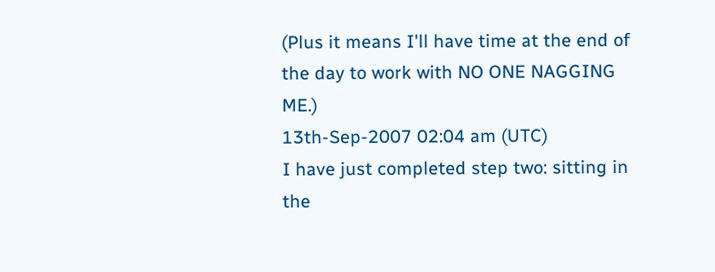(Plus it means I'll have time at the end of the day to work with NO ONE NAGGING ME.)
13th-Sep-2007 02:04 am (UTC)
I have just completed step two: sitting in the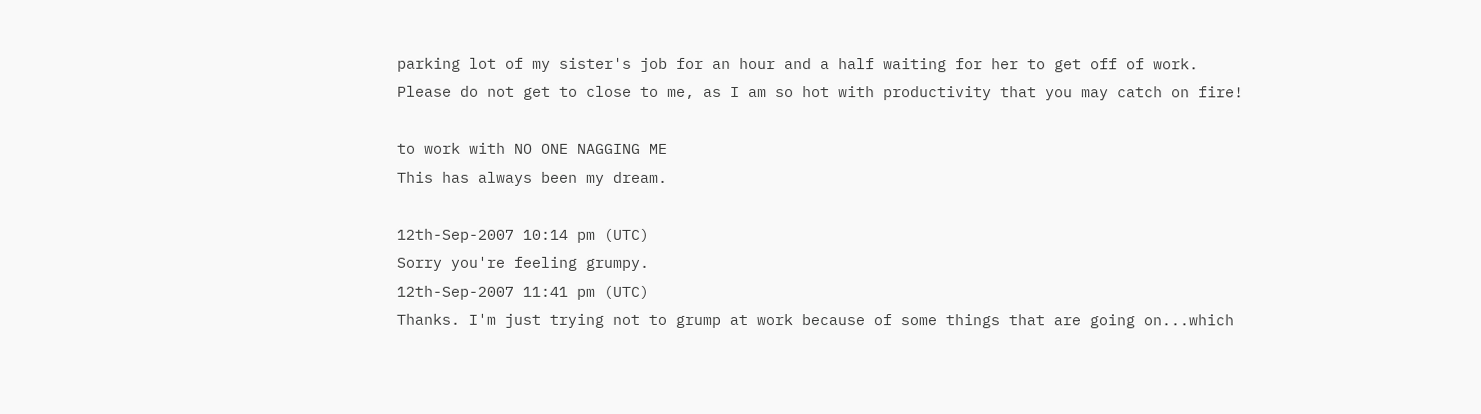parking lot of my sister's job for an hour and a half waiting for her to get off of work. Please do not get to close to me, as I am so hot with productivity that you may catch on fire!

to work with NO ONE NAGGING ME
This has always been my dream.

12th-Sep-2007 10:14 pm (UTC)
Sorry you're feeling grumpy.
12th-Sep-2007 11:41 pm (UTC)
Thanks. I'm just trying not to grump at work because of some things that are going on...which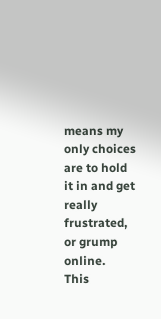means my only choices are to hold it in and get really frustrated, or grump online.
This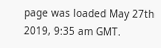page was loaded May 27th 2019, 9:35 am GMT.